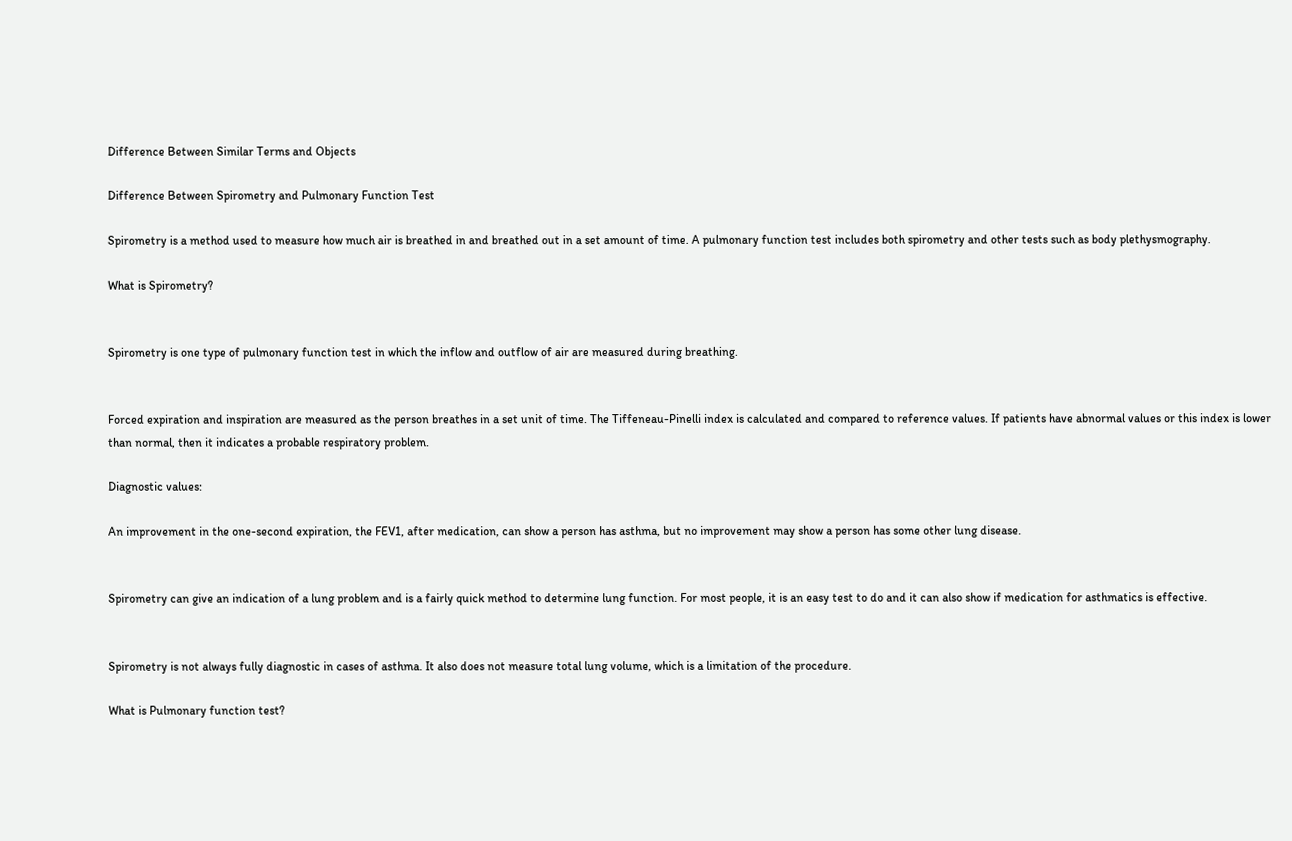Difference Between Similar Terms and Objects

Difference Between Spirometry and Pulmonary Function Test

Spirometry is a method used to measure how much air is breathed in and breathed out in a set amount of time. A pulmonary function test includes both spirometry and other tests such as body plethysmography.

What is Spirometry?


Spirometry is one type of pulmonary function test in which the inflow and outflow of air are measured during breathing.


Forced expiration and inspiration are measured as the person breathes in a set unit of time. The Tiffeneau-Pinelli index is calculated and compared to reference values. If patients have abnormal values or this index is lower than normal, then it indicates a probable respiratory problem.

Diagnostic values:

An improvement in the one-second expiration, the FEV1, after medication, can show a person has asthma, but no improvement may show a person has some other lung disease.


Spirometry can give an indication of a lung problem and is a fairly quick method to determine lung function. For most people, it is an easy test to do and it can also show if medication for asthmatics is effective.


Spirometry is not always fully diagnostic in cases of asthma. It also does not measure total lung volume, which is a limitation of the procedure.

What is Pulmonary function test?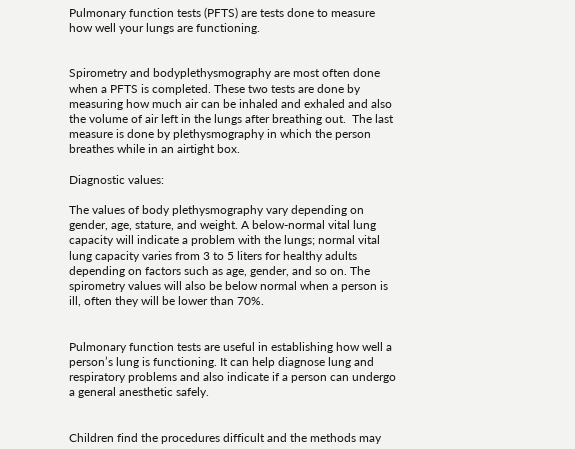Pulmonary function tests (PFTS) are tests done to measure how well your lungs are functioning.


Spirometry and bodyplethysmography are most often done when a PFTS is completed. These two tests are done by measuring how much air can be inhaled and exhaled and also the volume of air left in the lungs after breathing out.  The last measure is done by plethysmography in which the person breathes while in an airtight box.

Diagnostic values:

The values of body plethysmography vary depending on gender, age, stature, and weight. A below-normal vital lung capacity will indicate a problem with the lungs; normal vital lung capacity varies from 3 to 5 liters for healthy adults depending on factors such as age, gender, and so on. The spirometry values will also be below normal when a person is ill, often they will be lower than 70%.


Pulmonary function tests are useful in establishing how well a person’s lung is functioning. It can help diagnose lung and respiratory problems and also indicate if a person can undergo a general anesthetic safely.


Children find the procedures difficult and the methods may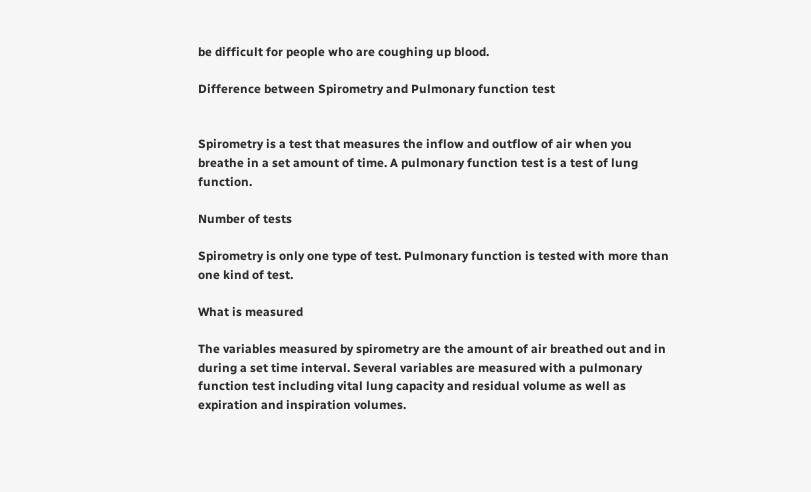be difficult for people who are coughing up blood.

Difference between Spirometry and Pulmonary function test


Spirometry is a test that measures the inflow and outflow of air when you breathe in a set amount of time. A pulmonary function test is a test of lung function.

Number of tests

Spirometry is only one type of test. Pulmonary function is tested with more than one kind of test.

What is measured

The variables measured by spirometry are the amount of air breathed out and in during a set time interval. Several variables are measured with a pulmonary function test including vital lung capacity and residual volume as well as expiration and inspiration volumes.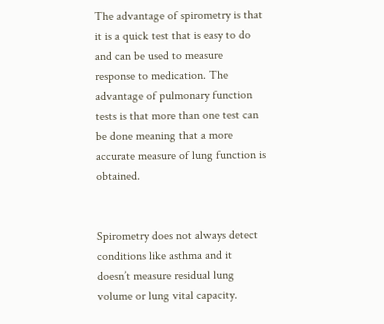The advantage of spirometry is that it is a quick test that is easy to do and can be used to measure response to medication. The advantage of pulmonary function tests is that more than one test can be done meaning that a more accurate measure of lung function is obtained.


Spirometry does not always detect conditions like asthma and it doesn’t measure residual lung volume or lung vital capacity.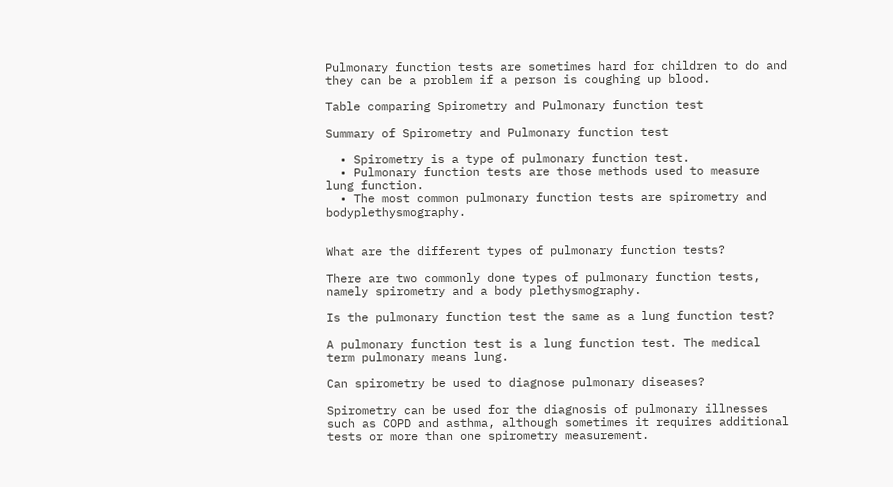Pulmonary function tests are sometimes hard for children to do and they can be a problem if a person is coughing up blood.

Table comparing Spirometry and Pulmonary function test

Summary of Spirometry and Pulmonary function test

  • Spirometry is a type of pulmonary function test.
  • Pulmonary function tests are those methods used to measure lung function.
  • The most common pulmonary function tests are spirometry and bodyplethysmography.


What are the different types of pulmonary function tests?

There are two commonly done types of pulmonary function tests, namely spirometry and a body plethysmography.

Is the pulmonary function test the same as a lung function test?

A pulmonary function test is a lung function test. The medical term pulmonary means lung.

Can spirometry be used to diagnose pulmonary diseases?

Spirometry can be used for the diagnosis of pulmonary illnesses such as COPD and asthma, although sometimes it requires additional tests or more than one spirometry measurement.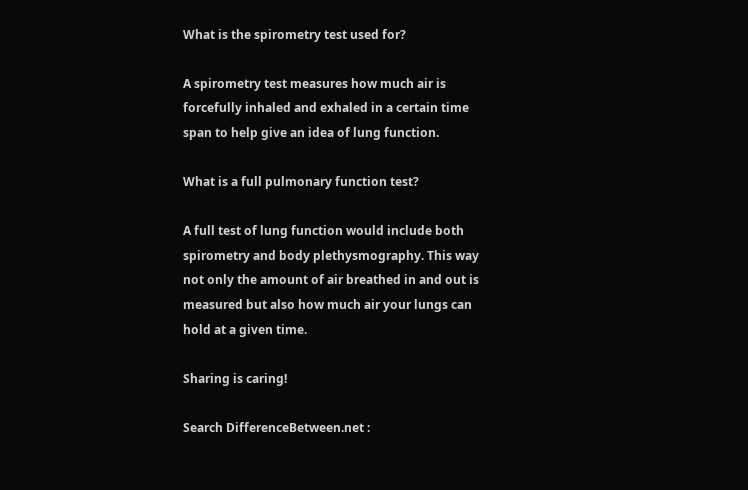What is the spirometry test used for?

A spirometry test measures how much air is forcefully inhaled and exhaled in a certain time span to help give an idea of lung function.

What is a full pulmonary function test?

A full test of lung function would include both spirometry and body plethysmography. This way not only the amount of air breathed in and out is measured but also how much air your lungs can hold at a given time.

Sharing is caring!

Search DifferenceBetween.net :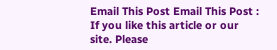Email This Post Email This Post : If you like this article or our site. Please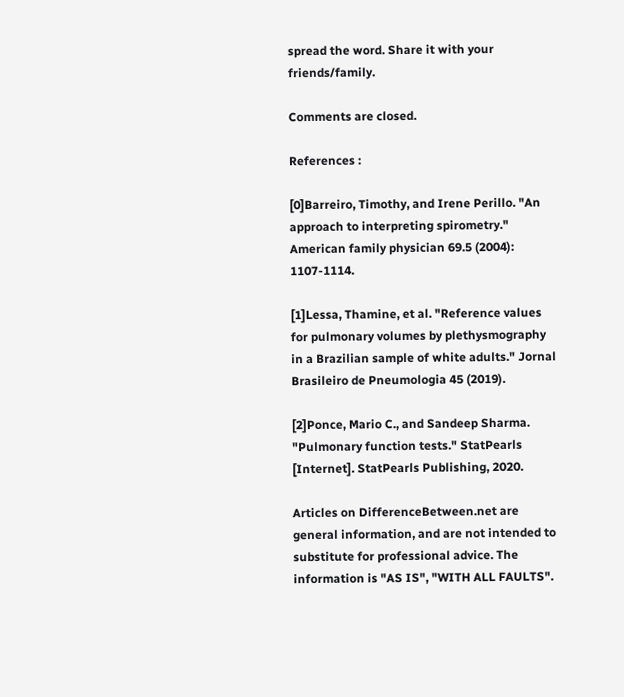spread the word. Share it with your friends/family.

Comments are closed.

References :

[0]Barreiro, Timothy, and Irene Perillo. "An approach to interpreting spirometry." American family physician 69.5 (2004): 1107-1114.

[1]Lessa, Thamine, et al. "Reference values for pulmonary volumes by plethysmography in a Brazilian sample of white adults." Jornal Brasileiro de Pneumologia 45 (2019).

[2]Ponce, Mario C., and Sandeep Sharma. "Pulmonary function tests." StatPearls [Internet]. StatPearls Publishing, 2020.

Articles on DifferenceBetween.net are general information, and are not intended to substitute for professional advice. The information is "AS IS", "WITH ALL FAULTS".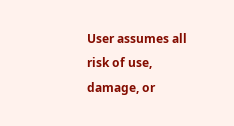User assumes all risk of use, damage, or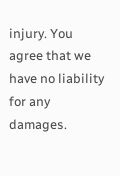injury. You agree that we have no liability for any damages.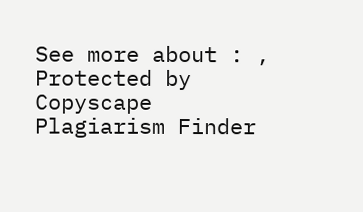See more about : ,
Protected by Copyscape Plagiarism Finder